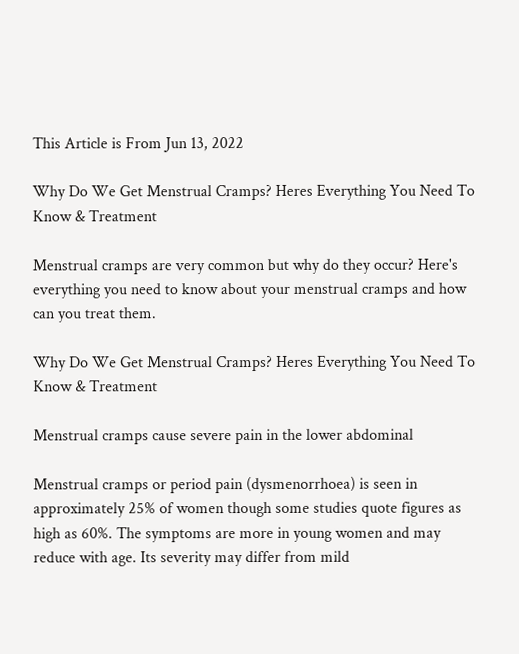This Article is From Jun 13, 2022

Why Do We Get Menstrual Cramps? Heres Everything You Need To Know & Treatment

Menstrual cramps are very common but why do they occur? Here's everything you need to know about your menstrual cramps and how can you treat them.

Why Do We Get Menstrual Cramps? Heres Everything You Need To Know & Treatment

Menstrual cramps cause severe pain in the lower abdominal

Menstrual cramps or period pain (dysmenorrhoea) is seen in approximately 25% of women though some studies quote figures as high as 60%. The symptoms are more in young women and may reduce with age. Its severity may differ from mild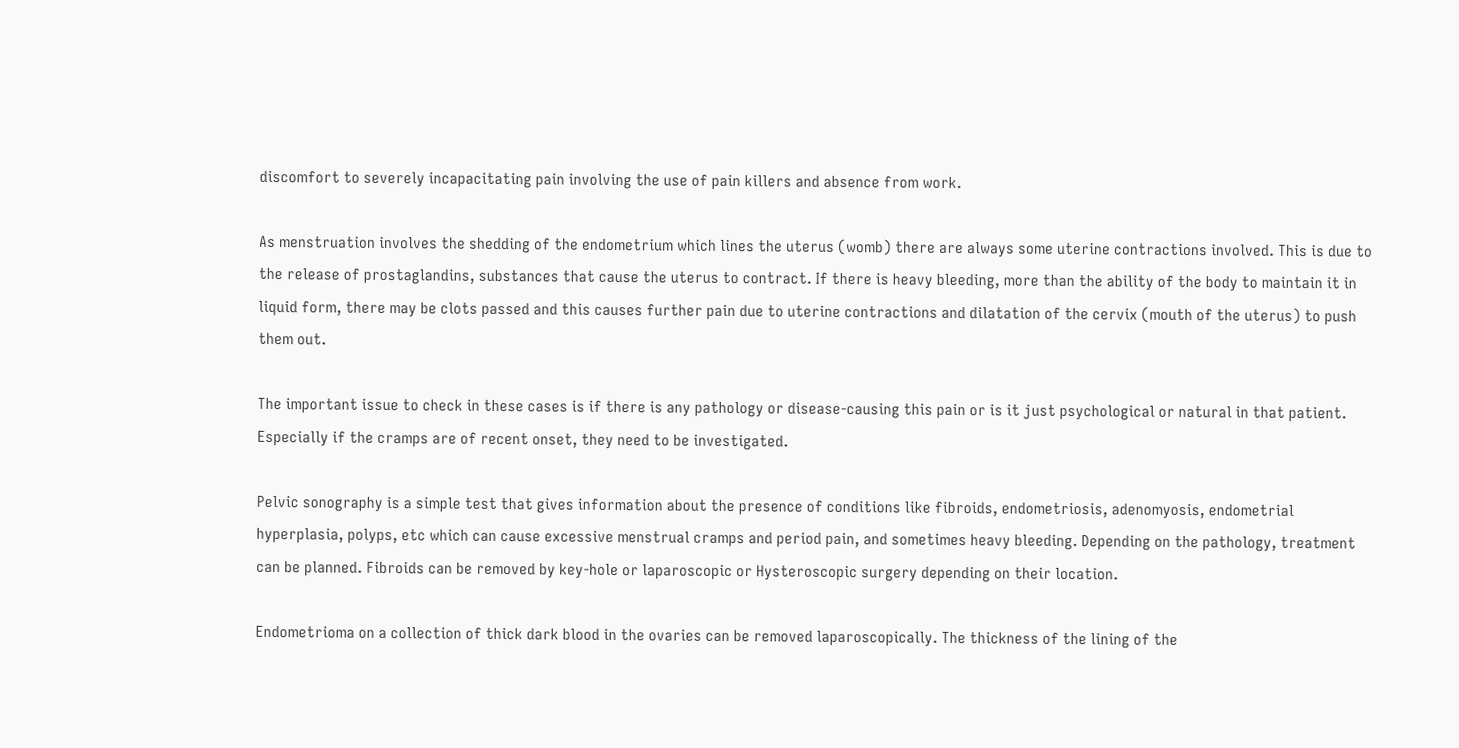discomfort to severely incapacitating pain involving the use of pain killers and absence from work.

As menstruation involves the shedding of the endometrium which lines the uterus (womb) there are always some uterine contractions involved. This is due to the release of prostaglandins, substances that cause the uterus to contract. If there is heavy bleeding, more than the ability of the body to maintain it in liquid form, there may be clots passed and this causes further pain due to uterine contractions and dilatation of the cervix (mouth of the uterus) to push them out.

The important issue to check in these cases is if there is any pathology or disease-causing this pain or is it just psychological or natural in that patient. Especially if the cramps are of recent onset, they need to be investigated.

Pelvic sonography is a simple test that gives information about the presence of conditions like fibroids, endometriosis, adenomyosis, endometrial hyperplasia, polyps, etc which can cause excessive menstrual cramps and period pain, and sometimes heavy bleeding. Depending on the pathology, treatment can be planned. Fibroids can be removed by key-hole or laparoscopic or Hysteroscopic surgery depending on their location.

Endometrioma on a collection of thick dark blood in the ovaries can be removed laparoscopically. The thickness of the lining of the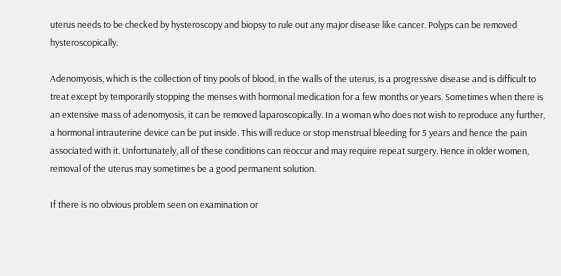uterus needs to be checked by hysteroscopy and biopsy to rule out any major disease like cancer. Polyps can be removed hysteroscopically.

Adenomyosis, which is the collection of tiny pools of blood, in the walls of the uterus, is a progressive disease and is difficult to treat except by temporarily stopping the menses with hormonal medication for a few months or years. Sometimes when there is an extensive mass of adenomyosis, it can be removed laparoscopically. In a woman who does not wish to reproduce any further, a hormonal intrauterine device can be put inside. This will reduce or stop menstrual bleeding for 5 years and hence the pain associated with it. Unfortunately, all of these conditions can reoccur and may require repeat surgery. Hence in older women, removal of the uterus may sometimes be a good permanent solution.

If there is no obvious problem seen on examination or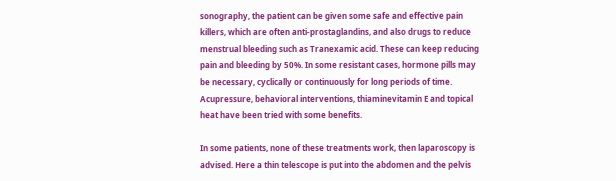sonography, the patient can be given some safe and effective pain killers, which are often anti-prostaglandins, and also drugs to reduce menstrual bleeding such as Tranexamic acid. These can keep reducing pain and bleeding by 50%. In some resistant cases, hormone pills may be necessary, cyclically or continuously for long periods of time. Acupressure, behavioral interventions, thiaminevitamin E and topical heat have been tried with some benefits.

In some patients, none of these treatments work, then laparoscopy is advised. Here a thin telescope is put into the abdomen and the pelvis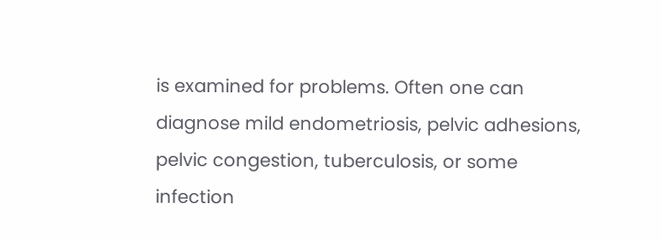is examined for problems. Often one can diagnose mild endometriosis, pelvic adhesions, pelvic congestion, tuberculosis, or some infection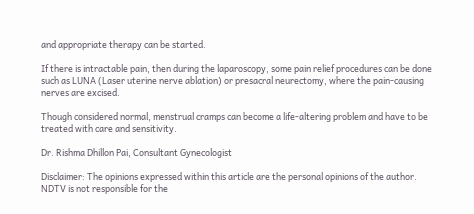and appropriate therapy can be started.

If there is intractable pain, then during the laparoscopy, some pain relief procedures can be done such as LUNA (Laser uterine nerve ablation) or presacral neurectomy, where the pain-causing nerves are excised.

Though considered normal, menstrual cramps can become a life-altering problem and have to be treated with care and sensitivity.

Dr. Rishma Dhillon Pai, Consultant Gynecologist

Disclaimer: The opinions expressed within this article are the personal opinions of the author. NDTV is not responsible for the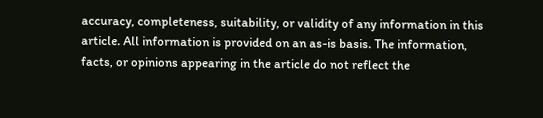accuracy, completeness, suitability, or validity of any information in this article. All information is provided on an as-is basis. The information, facts, or opinions appearing in the article do not reflect the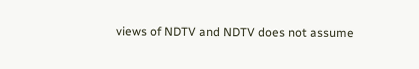views of NDTV and NDTV does not assume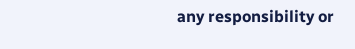any responsibility or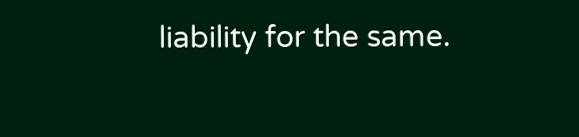liability for the same.